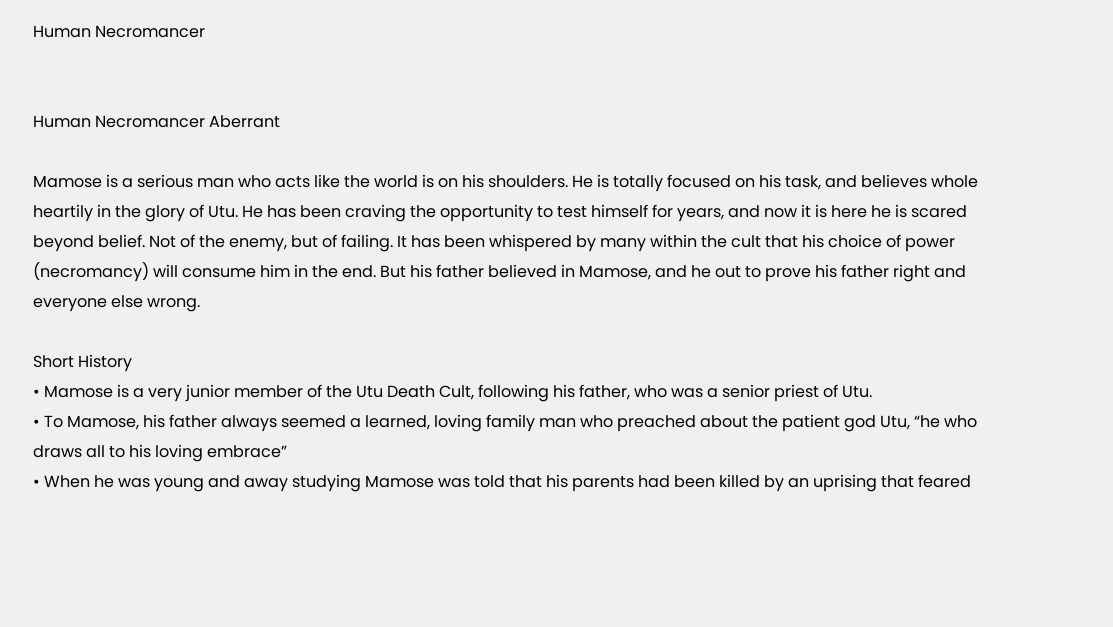Human Necromancer


Human Necromancer Aberrant

Mamose is a serious man who acts like the world is on his shoulders. He is totally focused on his task, and believes whole heartily in the glory of Utu. He has been craving the opportunity to test himself for years, and now it is here he is scared beyond belief. Not of the enemy, but of failing. It has been whispered by many within the cult that his choice of power (necromancy) will consume him in the end. But his father believed in Mamose, and he out to prove his father right and everyone else wrong.

Short History
• Mamose is a very junior member of the Utu Death Cult, following his father, who was a senior priest of Utu.
• To Mamose, his father always seemed a learned, loving family man who preached about the patient god Utu, “he who draws all to his loving embrace”
• When he was young and away studying Mamose was told that his parents had been killed by an uprising that feared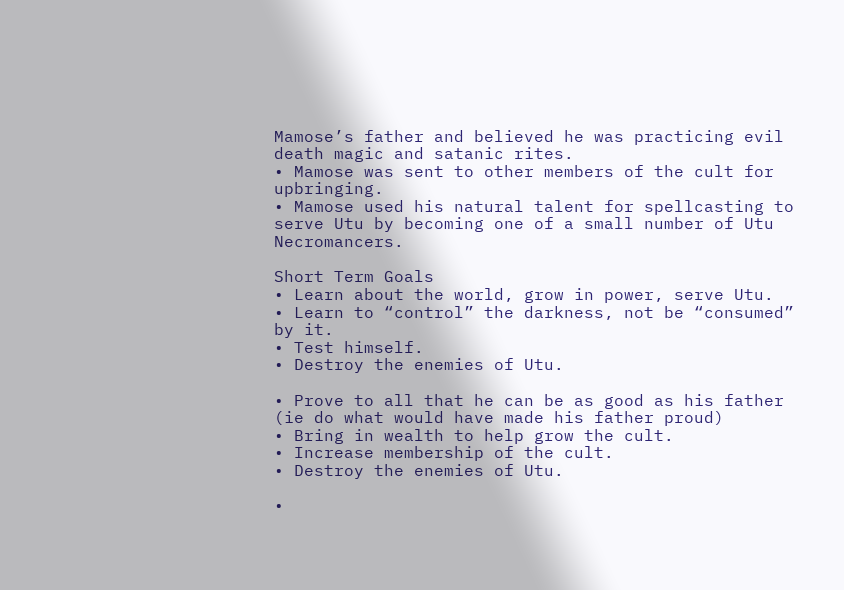Mamose’s father and believed he was practicing evil death magic and satanic rites.
• Mamose was sent to other members of the cult for upbringing.
• Mamose used his natural talent for spellcasting to serve Utu by becoming one of a small number of Utu Necromancers.

Short Term Goals
• Learn about the world, grow in power, serve Utu.
• Learn to “control” the darkness, not be “consumed” by it.
• Test himself.
• Destroy the enemies of Utu.

• Prove to all that he can be as good as his father (ie do what would have made his father proud)
• Bring in wealth to help grow the cult.
• Increase membership of the cult.
• Destroy the enemies of Utu.

•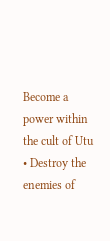Become a power within the cult of Utu
• Destroy the enemies of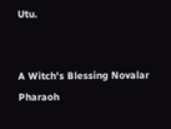Utu.


A Witch's Blessing Novalar Pharaoh